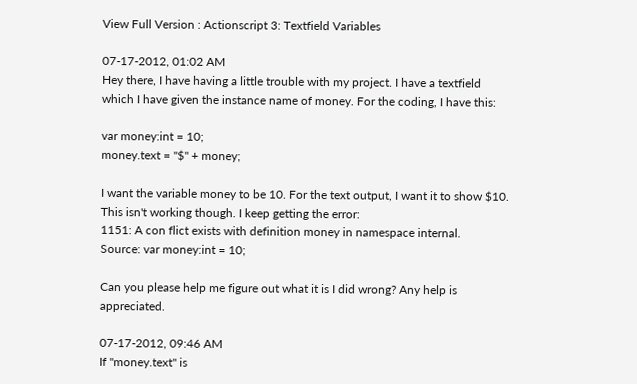View Full Version : Actionscript 3: Textfield Variables

07-17-2012, 01:02 AM
Hey there, I have having a little trouble with my project. I have a textfield which I have given the instance name of money. For the coding, I have this:

var money:int = 10;
money.text = "$" + money;

I want the variable money to be 10. For the text output, I want it to show $10. This isn't working though. I keep getting the error:
1151: A con flict exists with definition money in namespace internal.
Source: var money:int = 10;

Can you please help me figure out what it is I did wrong? Any help is appreciated.

07-17-2012, 09:46 AM
If "money.text" is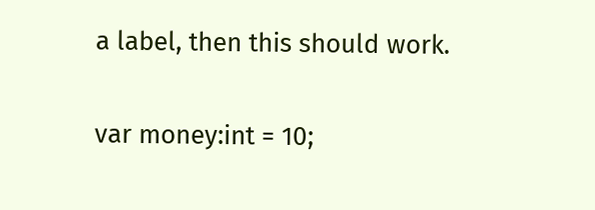a label, then this should work.

var money:int = 10;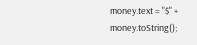money.text = "$" + money.toString();